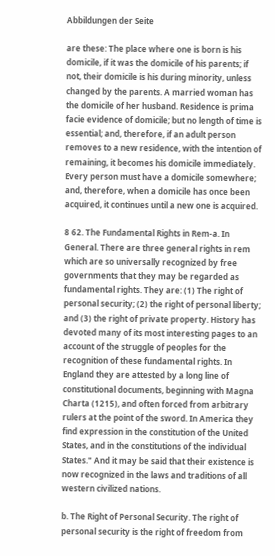Abbildungen der Seite

are these: The place where one is born is his domicile, if it was the domicile of his parents; if not, their domicile is his during minority, unless changed by the parents. A married woman has the domicile of her husband. Residence is prima facie evidence of domicile; but no length of time is essential; and, therefore, if an adult person removes to a new residence, with the intention of remaining, it becomes his domicile immediately. Every person must have a domicile somewhere; and, therefore, when a domicile has once been acquired, it continues until a new one is acquired.

8 62. The Fundamental Rights in Rem-a. In General. There are three general rights in rem which are so universally recognized by free governments that they may be regarded as fundamental rights. They are: (1) The right of personal security; (2) the right of personal liberty; and (3) the right of private property. History has devoted many of its most interesting pages to an account of the struggle of peoples for the recognition of these fundamental rights. In England they are attested by a long line of constitutional documents, beginning with Magna Charta (1215), and often forced from arbitrary rulers at the point of the sword. In America they find expression in the constitution of the United States, and in the constitutions of the individual States." And it may be said that their existence is now recognized in the laws and traditions of all western civilized nations.

b. The Right of Personal Security. The right of personal security is the right of freedom from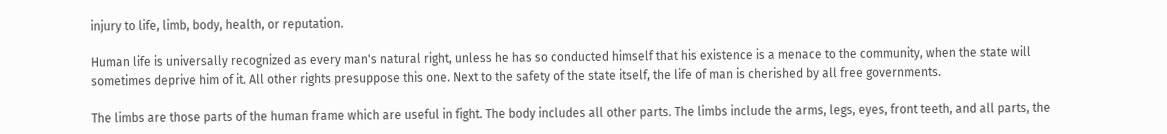injury to life, limb, body, health, or reputation.

Human life is universally recognized as every man's natural right, unless he has so conducted himself that his existence is a menace to the community, when the state will sometimes deprive him of it. All other rights presuppose this one. Next to the safety of the state itself, the life of man is cherished by all free governments.

The limbs are those parts of the human frame which are useful in fight. The body includes all other parts. The limbs include the arms, legs, eyes, front teeth, and all parts, the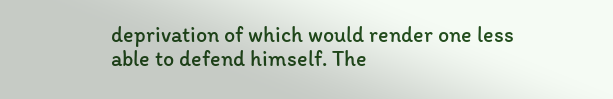deprivation of which would render one less able to defend himself. The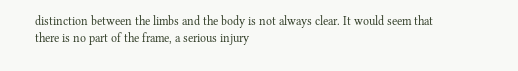distinction between the limbs and the body is not always clear. It would seem that there is no part of the frame, a serious injury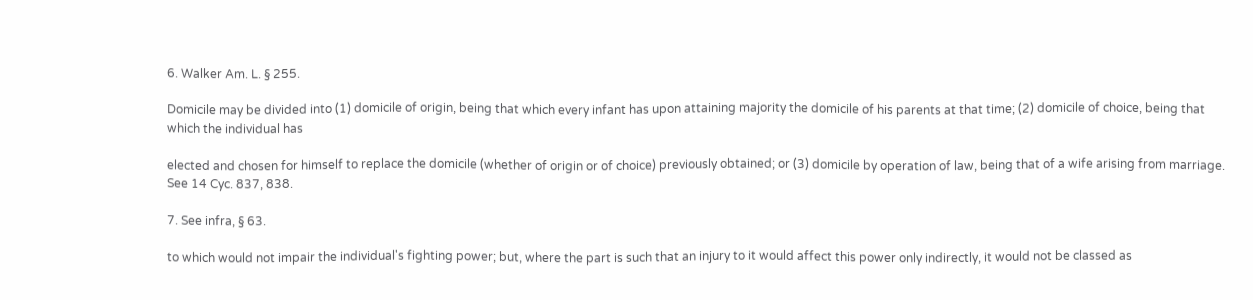6. Walker Am. L. § 255.

Domicile may be divided into (1) domicile of origin, being that which every infant has upon attaining majority the domicile of his parents at that time; (2) domicile of choice, being that which the individual has

elected and chosen for himself to replace the domicile (whether of origin or of choice) previously obtained; or (3) domicile by operation of law, being that of a wife arising from marriage. See 14 Cyc. 837, 838.

7. See infra, § 63.

to which would not impair the individual's fighting power; but, where the part is such that an injury to it would affect this power only indirectly, it would not be classed as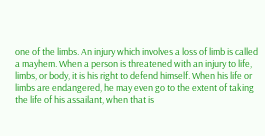one of the limbs. An injury which involves a loss of limb is called a mayhem. When a person is threatened with an injury to life, limbs, or body, it is his right to defend himself. When his life or limbs are endangered, he may even go to the extent of taking the life of his assailant, when that is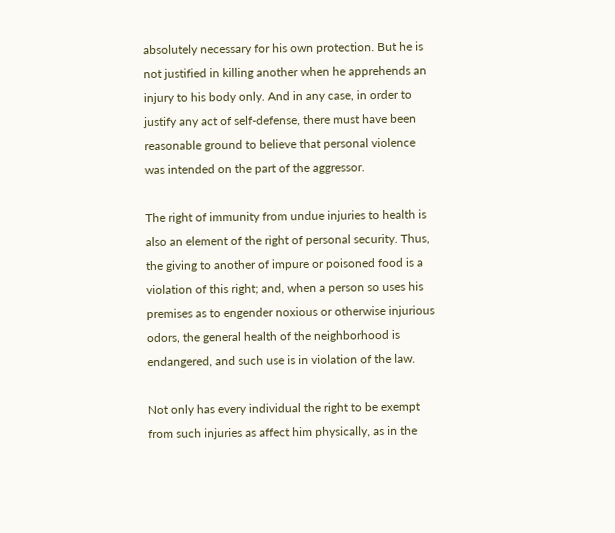absolutely necessary for his own protection. But he is not justified in killing another when he apprehends an injury to his body only. And in any case, in order to justify any act of self-defense, there must have been reasonable ground to believe that personal violence was intended on the part of the aggressor.

The right of immunity from undue injuries to health is also an element of the right of personal security. Thus, the giving to another of impure or poisoned food is a violation of this right; and, when a person so uses his premises as to engender noxious or otherwise injurious odors, the general health of the neighborhood is endangered, and such use is in violation of the law.

Not only has every individual the right to be exempt from such injuries as affect him physically, as in the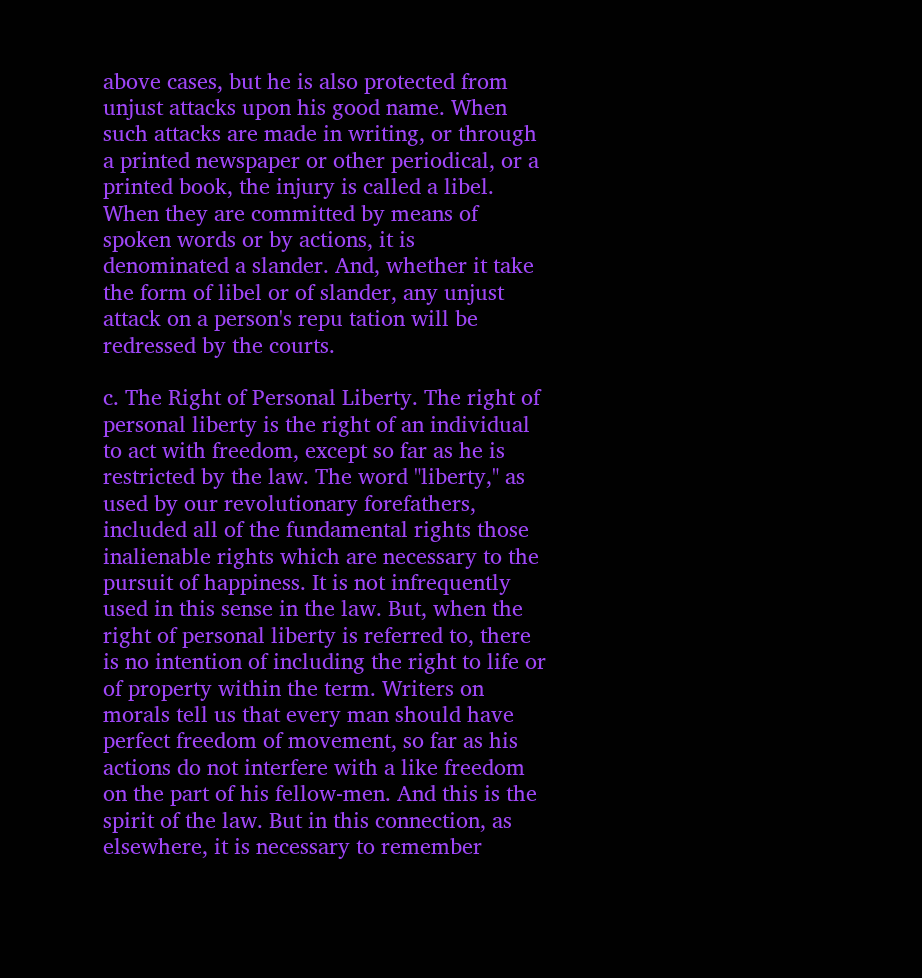above cases, but he is also protected from unjust attacks upon his good name. When such attacks are made in writing, or through a printed newspaper or other periodical, or a printed book, the injury is called a libel. When they are committed by means of spoken words or by actions, it is denominated a slander. And, whether it take the form of libel or of slander, any unjust attack on a person's repu tation will be redressed by the courts.

c. The Right of Personal Liberty. The right of personal liberty is the right of an individual to act with freedom, except so far as he is restricted by the law. The word "liberty," as used by our revolutionary forefathers, included all of the fundamental rights those inalienable rights which are necessary to the pursuit of happiness. It is not infrequently used in this sense in the law. But, when the right of personal liberty is referred to, there is no intention of including the right to life or of property within the term. Writers on morals tell us that every man should have perfect freedom of movement, so far as his actions do not interfere with a like freedom on the part of his fellow-men. And this is the spirit of the law. But in this connection, as elsewhere, it is necessary to remember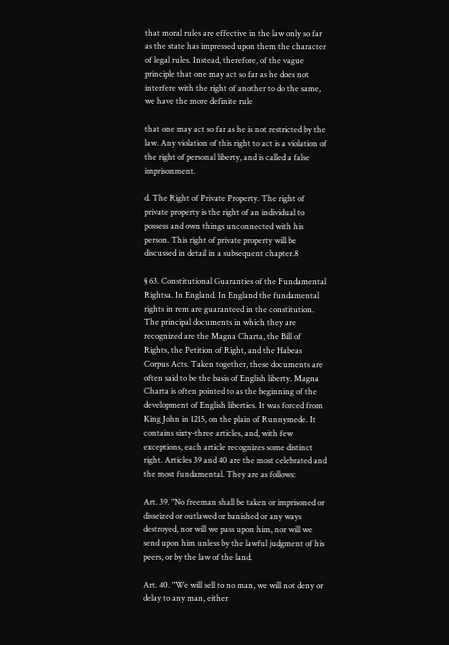that moral rules are effective in the law only so far as the state has impressed upon them the character of legal rules. Instead, therefore, of the vague principle that one may act so far as he does not interfere with the right of another to do the same, we have the more definite rule

that one may act so far as he is not restricted by the law. Any violation of this right to act is a violation of the right of personal liberty, and is called a false imprisonment.

d. The Right of Private Property. The right of private property is the right of an individual to possess and own things unconnected with his person. This right of private property will be discussed in detail in a subsequent chapter.8

§ 63. Constitutional Guaranties of the Fundamental Rightsa. In England. In England the fundamental rights in rem are guaranteed in the constitution. The principal documents in which they are recognized are the Magna Charta, the Bill of Rights, the Petition of Right, and the Habeas Corpus Acts. Taken together, these documents are often said to be the basis of English liberty. Magna Charta is often pointed to as the beginning of the development of English liberties. It was forced from King John in 1215, on the plain of Runnymede. It contains sixty-three articles, and, with few exceptions, each article recognizes some distinct right. Articles 39 and 40 are the most celebrated and the most fundamental. They are as follows:

Art. 39. "No freeman shall be taken or imprisoned or disseized or outlawed or banished or any ways destroyed, nor will we pass upon him, nor will we send upon him unless by the lawful judgment of his peers, or by the law of the land.

Art. 40. "We will sell to no man, we will not deny or delay to any man, either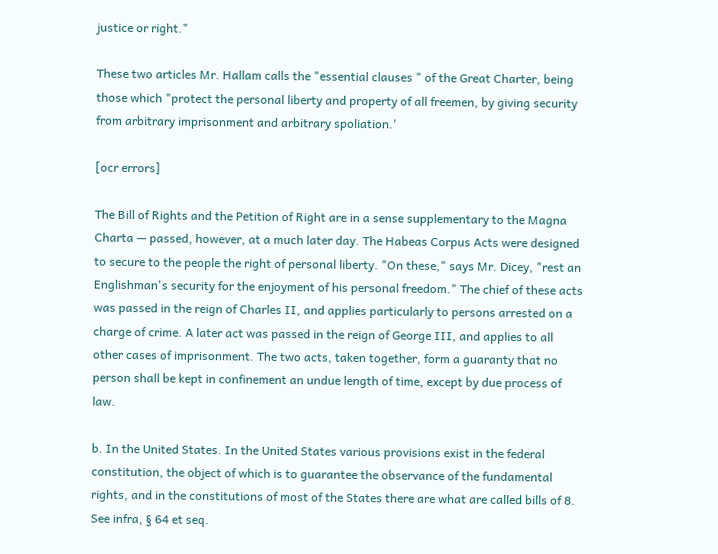justice or right."

These two articles Mr. Hallam calls the "essential clauses " of the Great Charter, being those which "protect the personal liberty and property of all freemen, by giving security from arbitrary imprisonment and arbitrary spoliation.'

[ocr errors]

The Bill of Rights and the Petition of Right are in a sense supplementary to the Magna Charta — passed, however, at a much later day. The Habeas Corpus Acts were designed to secure to the people the right of personal liberty. "On these," says Mr. Dicey, "rest an Englishman's security for the enjoyment of his personal freedom." The chief of these acts was passed in the reign of Charles II, and applies particularly to persons arrested on a charge of crime. A later act was passed in the reign of George III, and applies to all other cases of imprisonment. The two acts, taken together, form a guaranty that no person shall be kept in confinement an undue length of time, except by due process of law.

b. In the United States. In the United States various provisions exist in the federal constitution, the object of which is to guarantee the observance of the fundamental rights, and in the constitutions of most of the States there are what are called bills of 8. See infra, § 64 et seq.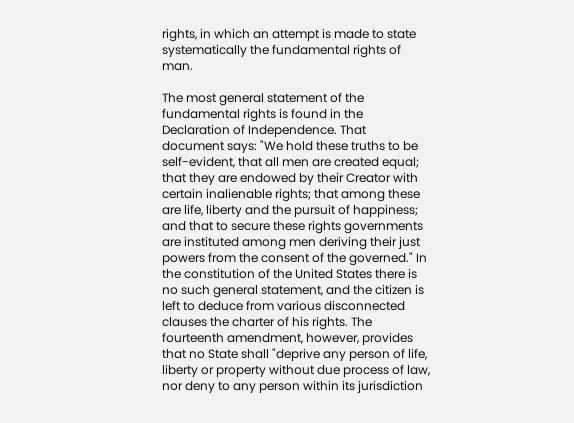rights, in which an attempt is made to state systematically the fundamental rights of man.

The most general statement of the fundamental rights is found in the Declaration of Independence. That document says: "We hold these truths to be self-evident, that all men are created equal; that they are endowed by their Creator with certain inalienable rights; that among these are life, liberty and the pursuit of happiness; and that to secure these rights governments are instituted among men deriving their just powers from the consent of the governed." In the constitution of the United States there is no such general statement, and the citizen is left to deduce from various disconnected clauses the charter of his rights. The fourteenth amendment, however, provides that no State shall "deprive any person of life, liberty or property without due process of law, nor deny to any person within its jurisdiction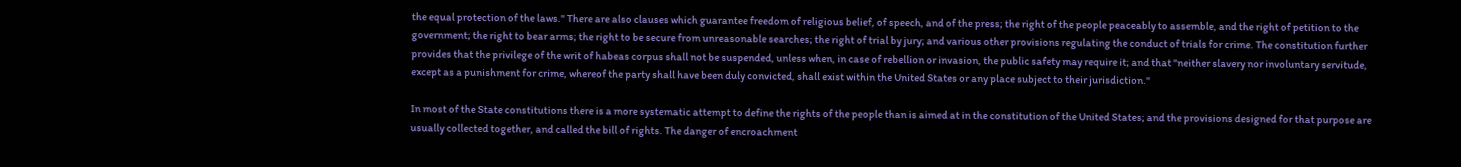the equal protection of the laws." There are also clauses which guarantee freedom of religious belief, of speech, and of the press; the right of the people peaceably to assemble, and the right of petition to the government; the right to bear arms; the right to be secure from unreasonable searches; the right of trial by jury; and various other provisions regulating the conduct of trials for crime. The constitution further provides that the privilege of the writ of habeas corpus shall not be suspended, unless when, in case of rebellion or invasion, the public safety may require it; and that "neither slavery nor involuntary servitude, except as a punishment for crime, whereof the party shall have been duly convicted, shall exist within the United States or any place subject to their jurisdiction."

In most of the State constitutions there is a more systematic attempt to define the rights of the people than is aimed at in the constitution of the United States; and the provisions designed for that purpose are usually collected together, and called the bill of rights. The danger of encroachment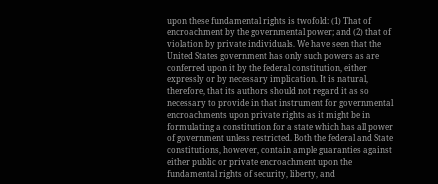upon these fundamental rights is twofold: (1) That of encroachment by the governmental power; and (2) that of violation by private individuals. We have seen that the United States government has only such powers as are conferred upon it by the federal constitution, either expressly or by necessary implication. It is natural, therefore, that its authors should not regard it as so necessary to provide in that instrument for governmental encroachments upon private rights as it might be in formulating a constitution for a state which has all power of government unless restricted. Both the federal and State constitutions, however, contain ample guaranties against either public or private encroachment upon the fundamental rights of security, liberty, and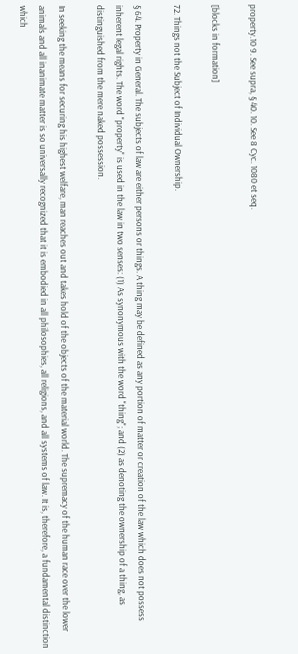property.10 9. See supra, § 40. 10. See 8 Cyc. 1080 et seq.

[blocks in formation]

72. Things not the Subject of Individual Ownership.

§ 64. Property in General. The subjects of law are either persons or things. A thing may be defined as any portion of matter or creation of the law which does not possess inherent legal rights. The word "property" is used in the law in two senses: (1) As synonymous with the word "thing"; and (2) as denoting the ownership of a thing, as distinguished from the mere naked possession.

In seeking the means for securing his highest welfare, man reaches out and takes hold of the objects of the material world. The supremacy of the human race over the lower animals and all inanimate matter is so universally recognized that it is embodied in all philosophies, all religions, and all systems of law. It is, therefore, a fundamental distinction which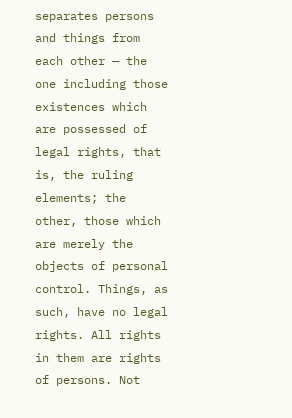separates persons and things from each other — the one including those existences which are possessed of legal rights, that is, the ruling elements; the other, those which are merely the objects of personal control. Things, as such, have no legal rights. All rights in them are rights of persons. Not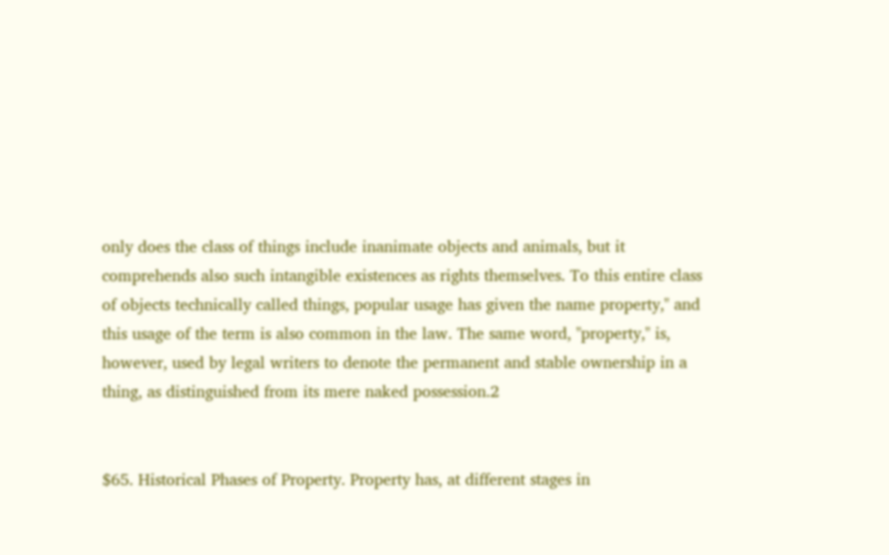only does the class of things include inanimate objects and animals, but it comprehends also such intangible existences as rights themselves. To this entire class of objects technically called things, popular usage has given the name property," and this usage of the term is also common in the law. The same word, "property," is, however, used by legal writers to denote the permanent and stable ownership in a thing, as distinguished from its mere naked possession.2


$65. Historical Phases of Property. Property has, at different stages in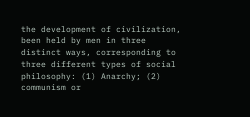the development of civilization, been held by men in three distinct ways, corresponding to three different types of social philosophy: (1) Anarchy; (2) communism or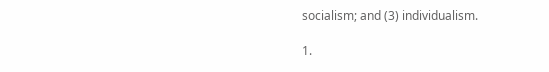socialism; and (3) individualism.

1.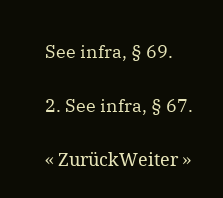See infra, § 69.

2. See infra, § 67.

« ZurückWeiter »